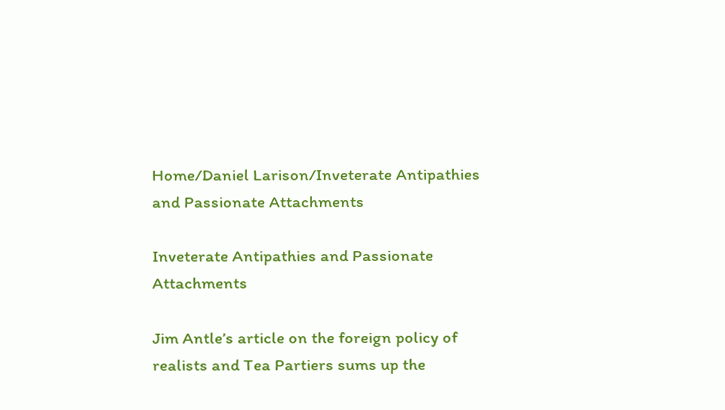Home/Daniel Larison/Inveterate Antipathies and Passionate Attachments

Inveterate Antipathies and Passionate Attachments

Jim Antle’s article on the foreign policy of realists and Tea Partiers sums up the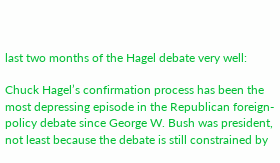last two months of the Hagel debate very well:

Chuck Hagel’s confirmation process has been the most depressing episode in the Republican foreign-policy debate since George W. Bush was president, not least because the debate is still constrained by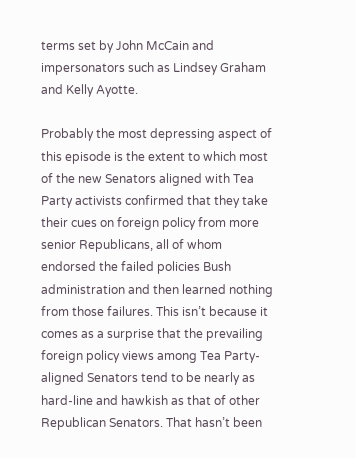terms set by John McCain and impersonators such as Lindsey Graham and Kelly Ayotte.

Probably the most depressing aspect of this episode is the extent to which most of the new Senators aligned with Tea Party activists confirmed that they take their cues on foreign policy from more senior Republicans, all of whom endorsed the failed policies Bush administration and then learned nothing from those failures. This isn’t because it comes as a surprise that the prevailing foreign policy views among Tea Party-aligned Senators tend to be nearly as hard-line and hawkish as that of other Republican Senators. That hasn’t been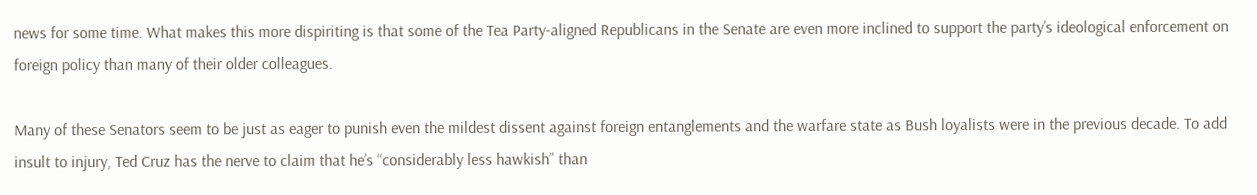news for some time. What makes this more dispiriting is that some of the Tea Party-aligned Republicans in the Senate are even more inclined to support the party’s ideological enforcement on foreign policy than many of their older colleagues.

Many of these Senators seem to be just as eager to punish even the mildest dissent against foreign entanglements and the warfare state as Bush loyalists were in the previous decade. To add insult to injury, Ted Cruz has the nerve to claim that he’s “considerably less hawkish” than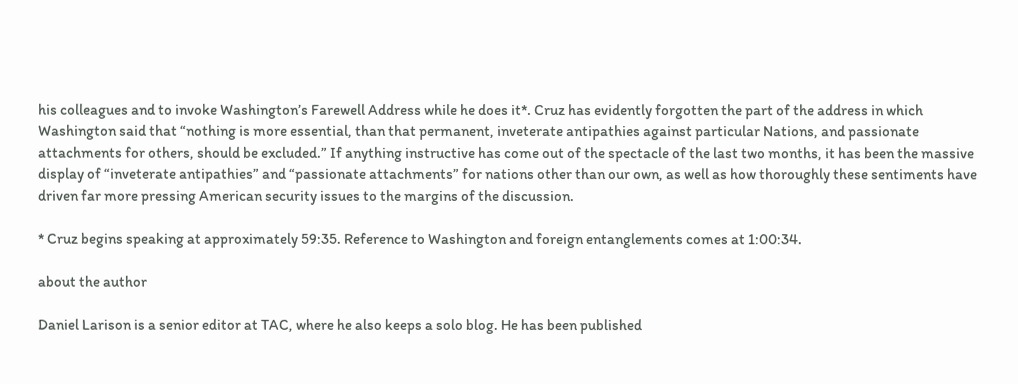his colleagues and to invoke Washington’s Farewell Address while he does it*. Cruz has evidently forgotten the part of the address in which Washington said that “nothing is more essential, than that permanent, inveterate antipathies against particular Nations, and passionate attachments for others, should be excluded.” If anything instructive has come out of the spectacle of the last two months, it has been the massive display of “inveterate antipathies” and “passionate attachments” for nations other than our own, as well as how thoroughly these sentiments have driven far more pressing American security issues to the margins of the discussion.

* Cruz begins speaking at approximately 59:35. Reference to Washington and foreign entanglements comes at 1:00:34.

about the author

Daniel Larison is a senior editor at TAC, where he also keeps a solo blog. He has been published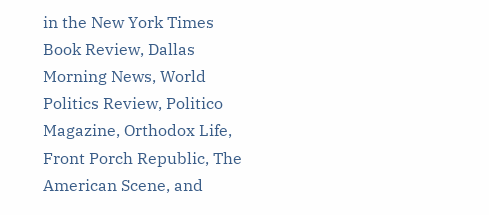in the New York Times Book Review, Dallas Morning News, World Politics Review, Politico Magazine, Orthodox Life, Front Porch Republic, The American Scene, and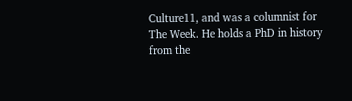Culture11, and was a columnist for The Week. He holds a PhD in history from the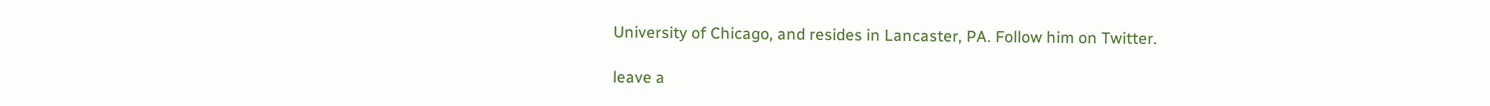University of Chicago, and resides in Lancaster, PA. Follow him on Twitter.

leave a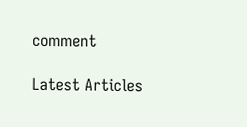comment

Latest Articles